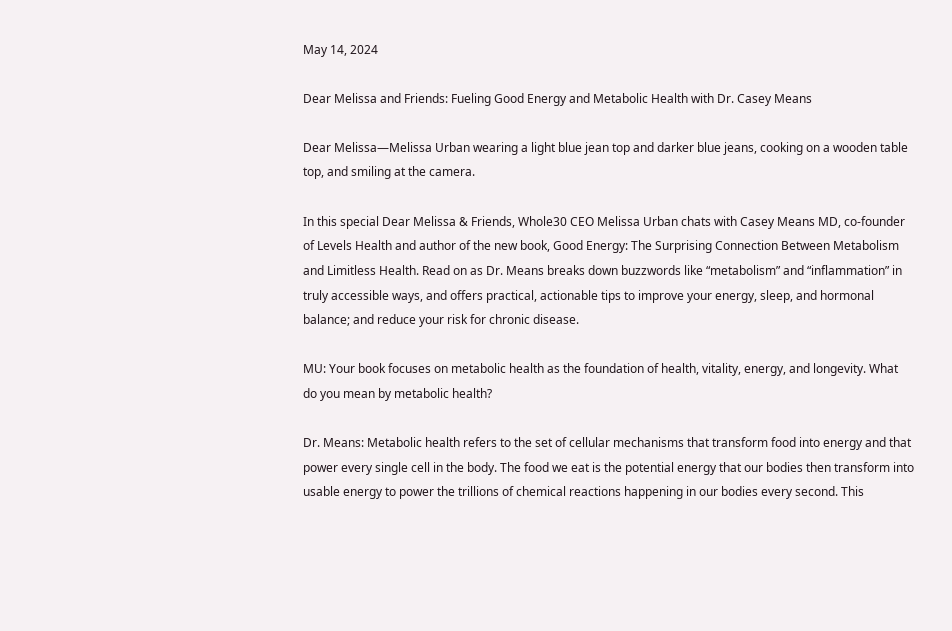May 14, 2024

Dear Melissa and Friends: Fueling Good Energy and Metabolic Health with Dr. Casey Means

Dear Melissa—Melissa Urban wearing a light blue jean top and darker blue jeans, cooking on a wooden table top, and smiling at the camera.

In this special Dear Melissa & Friends, Whole30 CEO Melissa Urban chats with Casey Means MD, co-founder of Levels Health and author of the new book, Good Energy: The Surprising Connection Between Metabolism and Limitless Health. Read on as Dr. Means breaks down buzzwords like “metabolism” and “inflammation” in truly accessible ways, and offers practical, actionable tips to improve your energy, sleep, and hormonal balance; and reduce your risk for chronic disease.

MU: Your book focuses on metabolic health as the foundation of health, vitality, energy, and longevity. What do you mean by metabolic health?

Dr. Means: Metabolic health refers to the set of cellular mechanisms that transform food into energy and that power every single cell in the body. The food we eat is the potential energy that our bodies then transform into usable energy to power the trillions of chemical reactions happening in our bodies every second. This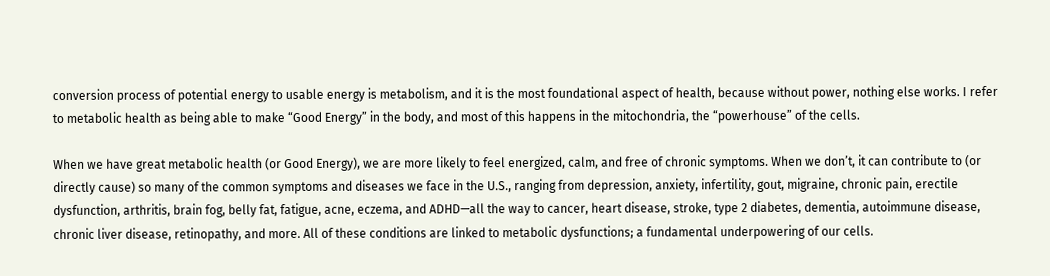conversion process of potential energy to usable energy is metabolism, and it is the most foundational aspect of health, because without power, nothing else works. I refer to metabolic health as being able to make “Good Energy” in the body, and most of this happens in the mitochondria, the “powerhouse” of the cells.

When we have great metabolic health (or Good Energy), we are more likely to feel energized, calm, and free of chronic symptoms. When we don’t, it can contribute to (or directly cause) so many of the common symptoms and diseases we face in the U.S., ranging from depression, anxiety, infertility, gout, migraine, chronic pain, erectile dysfunction, arthritis, brain fog, belly fat, fatigue, acne, eczema, and ADHD—all the way to cancer, heart disease, stroke, type 2 diabetes, dementia, autoimmune disease, chronic liver disease, retinopathy, and more. All of these conditions are linked to metabolic dysfunctions; a fundamental underpowering of our cells.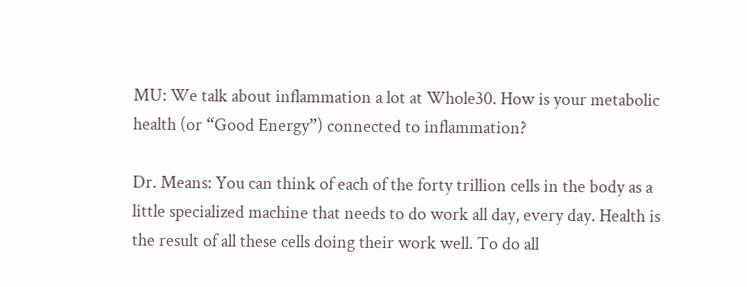MU: We talk about inflammation a lot at Whole30. How is your metabolic health (or “Good Energy”) connected to inflammation?

Dr. Means: You can think of each of the forty trillion cells in the body as a little specialized machine that needs to do work all day, every day. Health is the result of all these cells doing their work well. To do all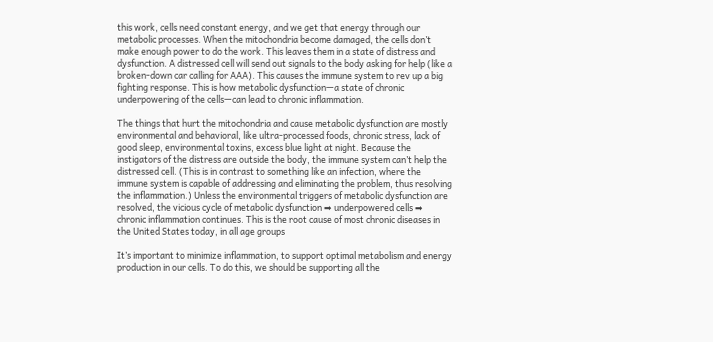this work, cells need constant energy, and we get that energy through our metabolic processes. When the mitochondria become damaged, the cells don’t make enough power to do the work. This leaves them in a state of distress and dysfunction. A distressed cell will send out signals to the body asking for help (like a broken-down car calling for AAA). This causes the immune system to rev up a big fighting response. This is how metabolic dysfunction—a state of chronic underpowering of the cells—can lead to chronic inflammation.

The things that hurt the mitochondria and cause metabolic dysfunction are mostly environmental and behavioral, like ultra-processed foods, chronic stress, lack of good sleep, environmental toxins, excess blue light at night. Because the instigators of the distress are outside the body, the immune system can’t help the distressed cell. (This is in contrast to something like an infection, where the immune system is capable of addressing and eliminating the problem, thus resolving the inflammation.) Unless the environmental triggers of metabolic dysfunction are resolved, the vicious cycle of metabolic dysfunction ➡ underpowered cells ➡ chronic inflammation continues. This is the root cause of most chronic diseases in the United States today, in all age groups

It’s important to minimize inflammation, to support optimal metabolism and energy production in our cells. To do this, we should be supporting all the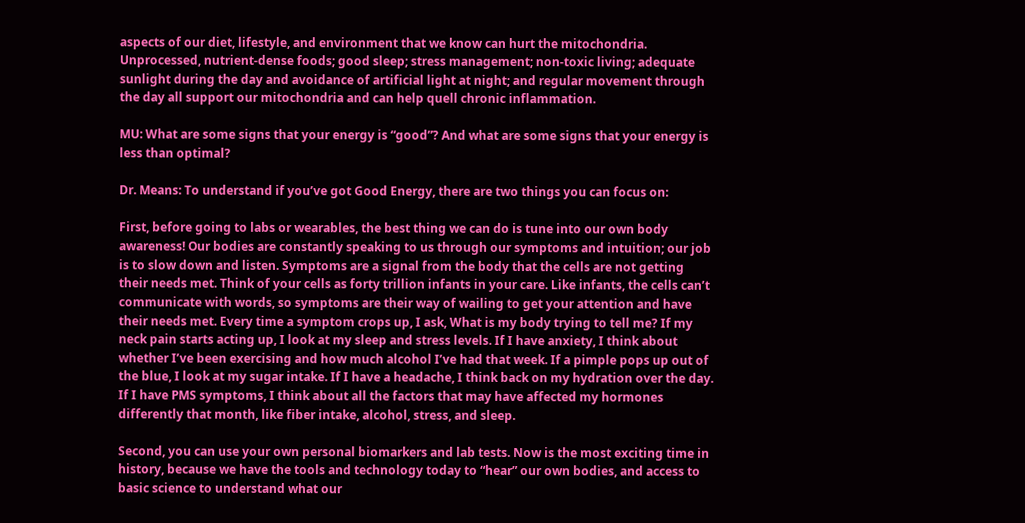aspects of our diet, lifestyle, and environment that we know can hurt the mitochondria. Unprocessed, nutrient-dense foods; good sleep; stress management; non-toxic living; adequate sunlight during the day and avoidance of artificial light at night; and regular movement through the day all support our mitochondria and can help quell chronic inflammation.

MU: What are some signs that your energy is “good”? And what are some signs that your energy is less than optimal?

Dr. Means: To understand if you’ve got Good Energy, there are two things you can focus on:

First, before going to labs or wearables, the best thing we can do is tune into our own body awareness! Our bodies are constantly speaking to us through our symptoms and intuition; our job is to slow down and listen. Symptoms are a signal from the body that the cells are not getting their needs met. Think of your cells as forty trillion infants in your care. Like infants, the cells can’t communicate with words, so symptoms are their way of wailing to get your attention and have their needs met. Every time a symptom crops up, I ask, What is my body trying to tell me? If my neck pain starts acting up, I look at my sleep and stress levels. If I have anxiety, I think about whether I’ve been exercising and how much alcohol I’ve had that week. If a pimple pops up out of the blue, I look at my sugar intake. If I have a headache, I think back on my hydration over the day. If I have PMS symptoms, I think about all the factors that may have affected my hormones differently that month, like fiber intake, alcohol, stress, and sleep.

Second, you can use your own personal biomarkers and lab tests. Now is the most exciting time in history, because we have the tools and technology today to “hear” our own bodies, and access to basic science to understand what our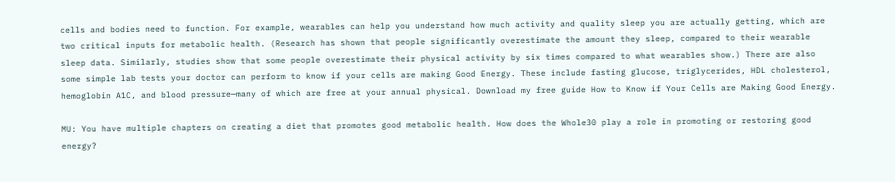cells and bodies need to function. For example, wearables can help you understand how much activity and quality sleep you are actually getting, which are two critical inputs for metabolic health. (Research has shown that people significantly overestimate the amount they sleep, compared to their wearable sleep data. Similarly, studies show that some people overestimate their physical activity by six times compared to what wearables show.) There are also some simple lab tests your doctor can perform to know if your cells are making Good Energy. These include fasting glucose, triglycerides, HDL cholesterol, hemoglobin A1C, and blood pressure—many of which are free at your annual physical. Download my free guide How to Know if Your Cells are Making Good Energy.

MU: You have multiple chapters on creating a diet that promotes good metabolic health. How does the Whole30 play a role in promoting or restoring good energy?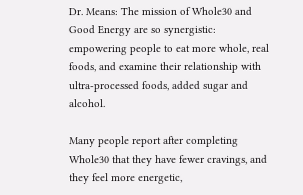Dr. Means: The mission of Whole30 and Good Energy are so synergistic: empowering people to eat more whole, real foods, and examine their relationship with ultra-processed foods, added sugar and alcohol.

Many people report after completing Whole30 that they have fewer cravings, and they feel more energetic,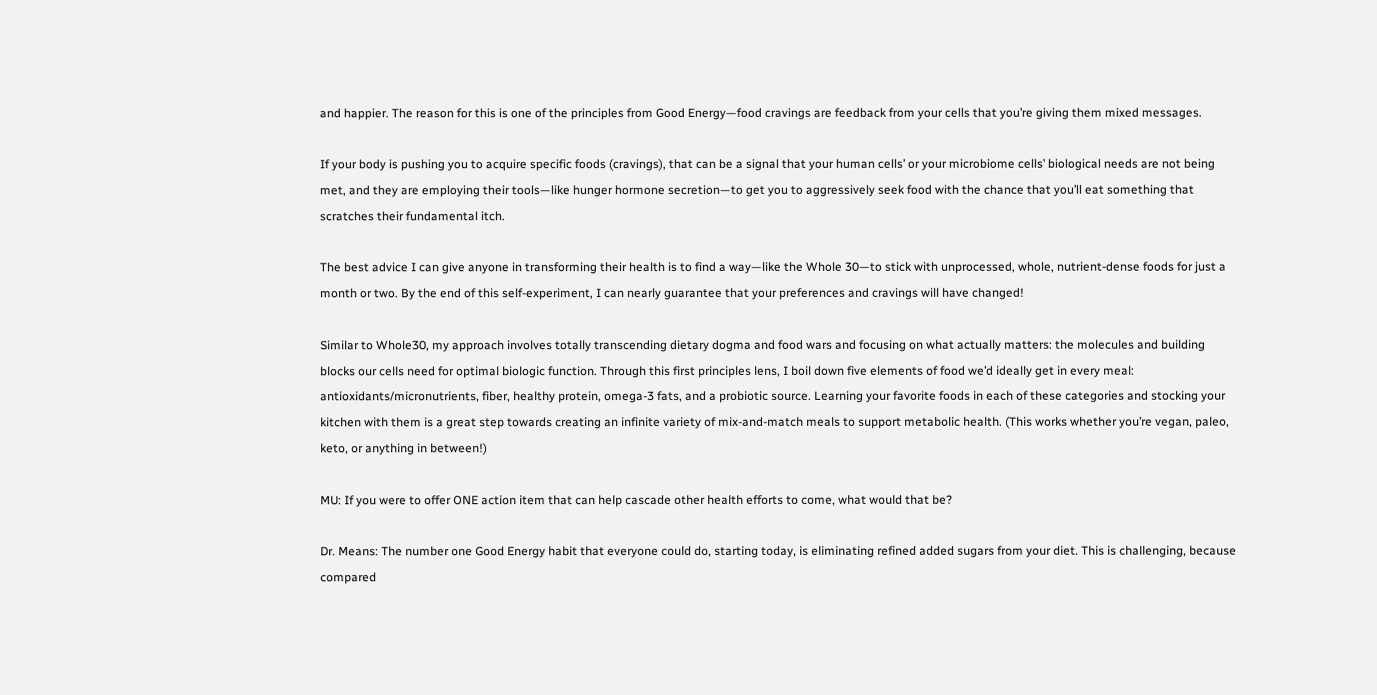and happier. The reason for this is one of the principles from Good Energy—food cravings are feedback from your cells that you’re giving them mixed messages.

If your body is pushing you to acquire specific foods (cravings), that can be a signal that your human cells’ or your microbiome cells’ biological needs are not being met, and they are employing their tools—like hunger hormone secretion—to get you to aggressively seek food with the chance that you’ll eat something that scratches their fundamental itch.

The best advice I can give anyone in transforming their health is to find a way—like the Whole 30—to stick with unprocessed, whole, nutrient-dense foods for just a month or two. By the end of this self-experiment, I can nearly guarantee that your preferences and cravings will have changed!

Similar to Whole30, my approach involves totally transcending dietary dogma and food wars and focusing on what actually matters: the molecules and building blocks our cells need for optimal biologic function. Through this first principles lens, I boil down five elements of food we’d ideally get in every meal: antioxidants/micronutrients, fiber, healthy protein, omega-3 fats, and a probiotic source. Learning your favorite foods in each of these categories and stocking your kitchen with them is a great step towards creating an infinite variety of mix-and-match meals to support metabolic health. (This works whether you’re vegan, paleo, keto, or anything in between!)

MU: If you were to offer ONE action item that can help cascade other health efforts to come, what would that be?

Dr. Means: The number one Good Energy habit that everyone could do, starting today, is eliminating refined added sugars from your diet. This is challenging, because compared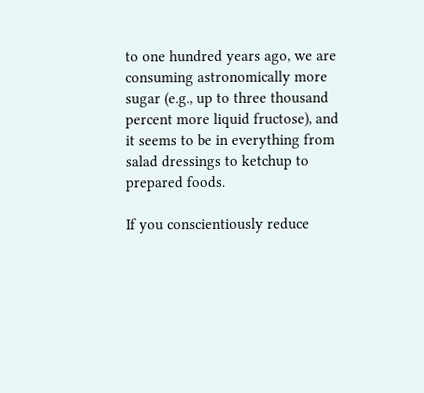to one hundred years ago, we are consuming astronomically more sugar (e.g., up to three thousand percent more liquid fructose), and it seems to be in everything from salad dressings to ketchup to prepared foods.

If you conscientiously reduce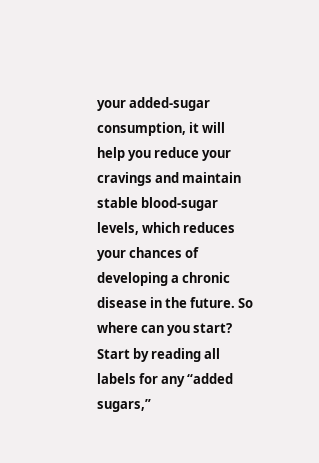your added-sugar consumption, it will help you reduce your cravings and maintain stable blood-sugar levels, which reduces your chances of developing a chronic disease in the future. So where can you start? Start by reading all labels for any “added sugars,”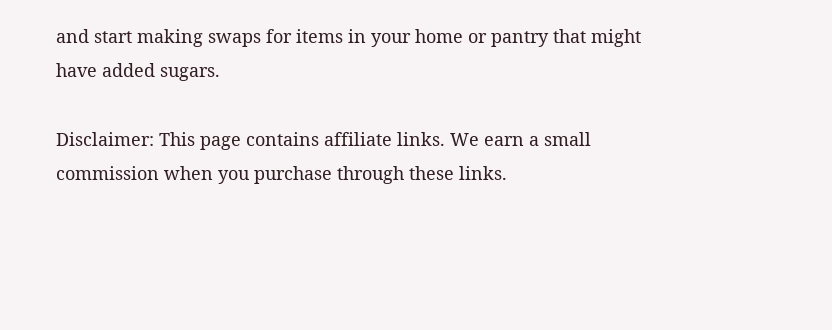and start making swaps for items in your home or pantry that might have added sugars.

Disclaimer: This page contains affiliate links. We earn a small commission when you purchase through these links.